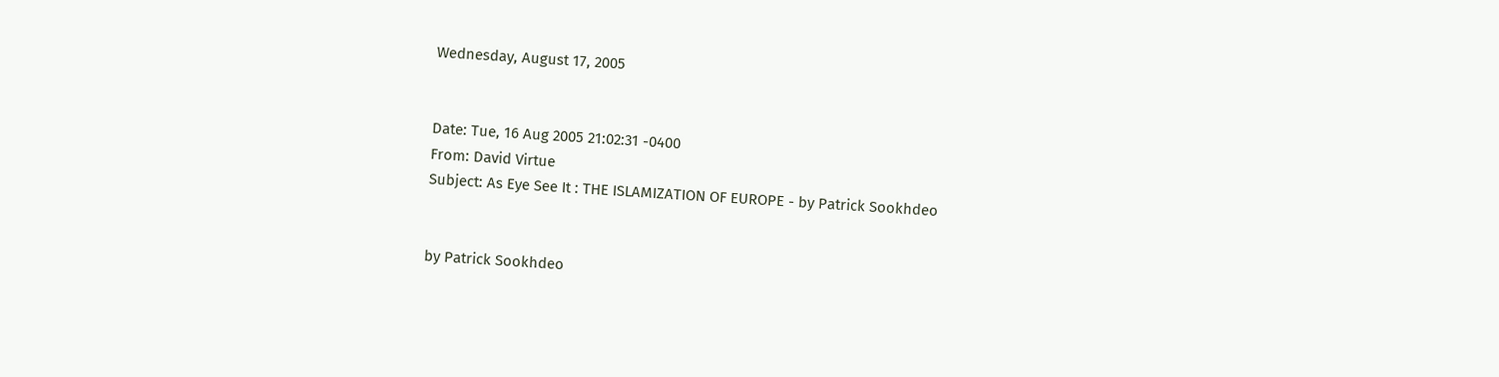Wednesday, August 17, 2005


Date: Tue, 16 Aug 2005 21:02:31 -0400
From: David Virtue
Subject: As Eye See It : THE ISLAMIZATION OF EUROPE - by Patrick Sookhdeo


by Patrick Sookhdeo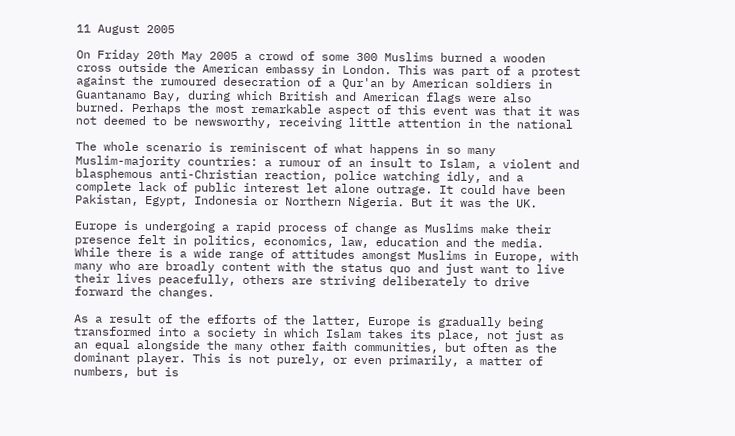11 August 2005

On Friday 20th May 2005 a crowd of some 300 Muslims burned a wooden
cross outside the American embassy in London. This was part of a protest
against the rumoured desecration of a Qur'an by American soldiers in
Guantanamo Bay, during which British and American flags were also
burned. Perhaps the most remarkable aspect of this event was that it was
not deemed to be newsworthy, receiving little attention in the national

The whole scenario is reminiscent of what happens in so many
Muslim-majority countries: a rumour of an insult to Islam, a violent and
blasphemous anti-Christian reaction, police watching idly, and a
complete lack of public interest let alone outrage. It could have been
Pakistan, Egypt, Indonesia or Northern Nigeria. But it was the UK.

Europe is undergoing a rapid process of change as Muslims make their
presence felt in politics, economics, law, education and the media.
While there is a wide range of attitudes amongst Muslims in Europe, with
many who are broadly content with the status quo and just want to live
their lives peacefully, others are striving deliberately to drive
forward the changes.

As a result of the efforts of the latter, Europe is gradually being
transformed into a society in which Islam takes its place, not just as
an equal alongside the many other faith communities, but often as the
dominant player. This is not purely, or even primarily, a matter of
numbers, but is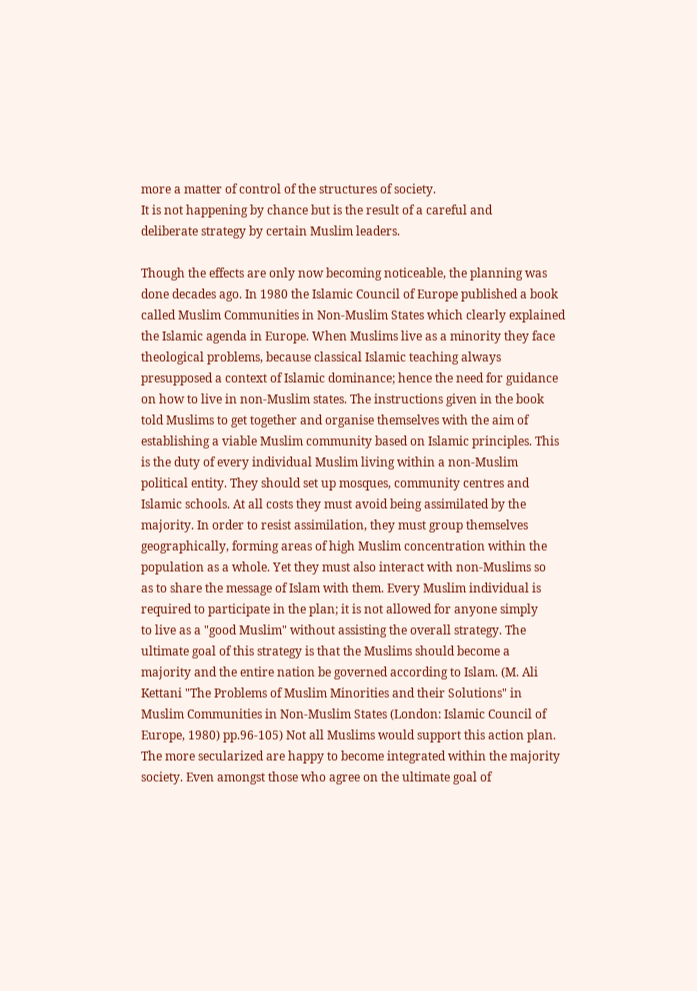more a matter of control of the structures of society.
It is not happening by chance but is the result of a careful and
deliberate strategy by certain Muslim leaders.

Though the effects are only now becoming noticeable, the planning was
done decades ago. In 1980 the Islamic Council of Europe published a book
called Muslim Communities in Non-Muslim States which clearly explained
the Islamic agenda in Europe. When Muslims live as a minority they face
theological problems, because classical Islamic teaching always
presupposed a context of Islamic dominance; hence the need for guidance
on how to live in non-Muslim states. The instructions given in the book
told Muslims to get together and organise themselves with the aim of
establishing a viable Muslim community based on Islamic principles. This
is the duty of every individual Muslim living within a non-Muslim
political entity. They should set up mosques, community centres and
Islamic schools. At all costs they must avoid being assimilated by the
majority. In order to resist assimilation, they must group themselves
geographically, forming areas of high Muslim concentration within the
population as a whole. Yet they must also interact with non-Muslims so
as to share the message of Islam with them. Every Muslim individual is
required to participate in the plan; it is not allowed for anyone simply
to live as a "good Muslim" without assisting the overall strategy. The
ultimate goal of this strategy is that the Muslims should become a
majority and the entire nation be governed according to Islam. (M. Ali
Kettani "The Problems of Muslim Minorities and their Solutions" in
Muslim Communities in Non-Muslim States (London: Islamic Council of
Europe, 1980) pp.96-105) Not all Muslims would support this action plan.
The more secularized are happy to become integrated within the majority
society. Even amongst those who agree on the ultimate goal of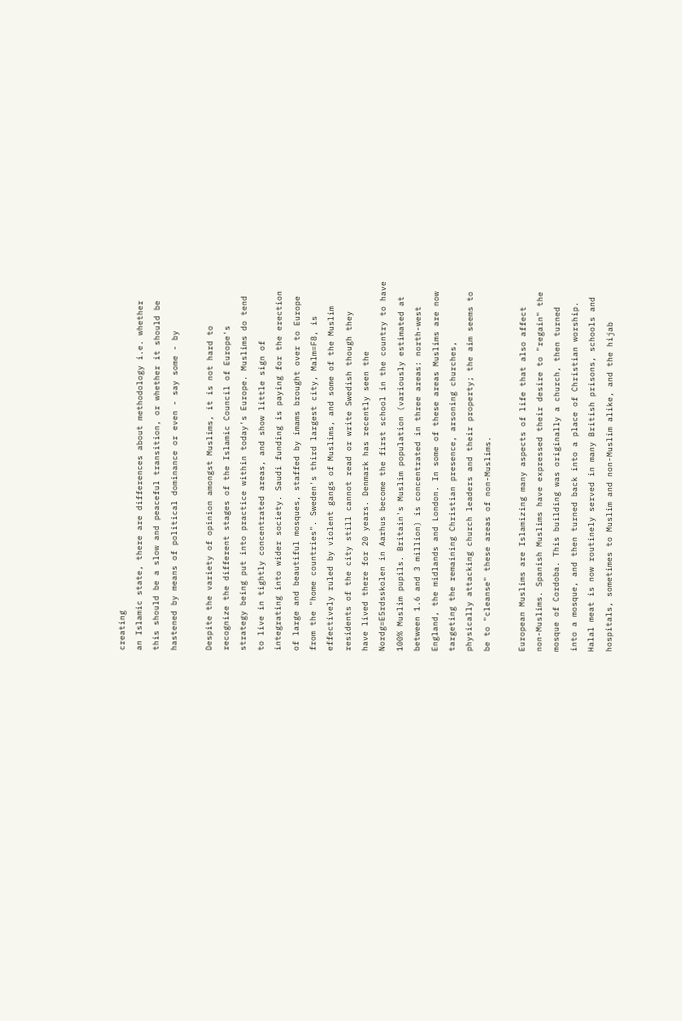creating
an Islamic state, there are differences about methodology i.e. whether
this should be a slow and peaceful transition, or whether it should be
hastened by means of political dominance or even - say some - by

Despite the variety of opinion amongst Muslims, it is not hard to
recognize the different stages of the Islamic Council of Europe's
strategy being put into practice within today's Europe. Muslims do tend
to live in tightly concentrated areas, and show little sign of
integrating into wider society. Saudi funding is paying for the erection
of large and beautiful mosques, staffed by imams brought over to Europe
from the "home countries". Sweden's third largest city, Malm=F8, is
effectively ruled by violent gangs of Muslims, and some of the Muslim
residents of the city still cannot read or write Swedish though they
have lived there for 20 years. Denmark has recently seen the
Nordg=E5rdsskolen in Aarhus become the first school in the country to have
100% Muslim pupils. Britain's Muslim population (variously estimated at
between 1.6 and 3 million) is concentrated in three areas: north-west
England, the midlands and London. In some of these areas Muslims are now
targeting the remaining Christian presence, arsoning churches,
physically attacking church leaders and their property; the aim seems to
be to "cleanse" these areas of non-Muslims.

European Muslims are Islamizing many aspects of life that also affect
non-Muslims. Spanish Muslims have expressed their desire to "regain" the
mosque of Cordoba. This building was originally a church, then turned
into a mosque, and then turned back into a place of Christian worship.
Halal meat is now routinely served in many British prisons, schools and
hospitals, sometimes to Muslim and non-Muslim alike, and the hijab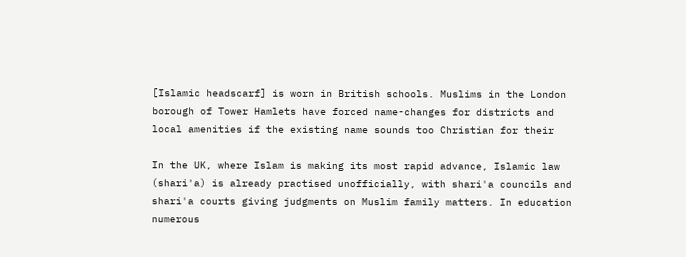[Islamic headscarf] is worn in British schools. Muslims in the London
borough of Tower Hamlets have forced name-changes for districts and
local amenities if the existing name sounds too Christian for their

In the UK, where Islam is making its most rapid advance, Islamic law
(shari'a) is already practised unofficially, with shari'a councils and
shari'a courts giving judgments on Muslim family matters. In education
numerous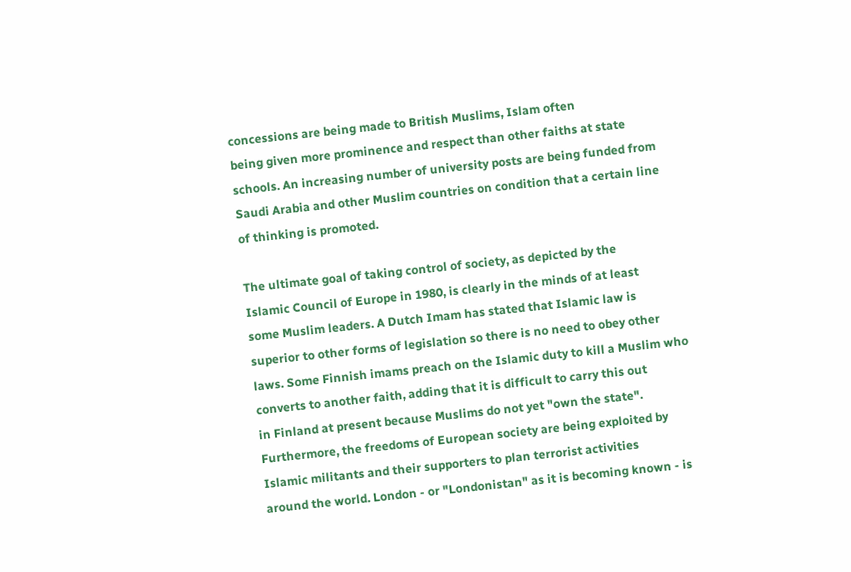concessions are being made to British Muslims, Islam often
being given more prominence and respect than other faiths at state
schools. An increasing number of university posts are being funded from
Saudi Arabia and other Muslim countries on condition that a certain line
of thinking is promoted.

The ultimate goal of taking control of society, as depicted by the
Islamic Council of Europe in 1980, is clearly in the minds of at least
some Muslim leaders. A Dutch Imam has stated that Islamic law is
superior to other forms of legislation so there is no need to obey other
laws. Some Finnish imams preach on the Islamic duty to kill a Muslim who
converts to another faith, adding that it is difficult to carry this out
in Finland at present because Muslims do not yet "own the state".
Furthermore, the freedoms of European society are being exploited by
Islamic militants and their supporters to plan terrorist activities
around the world. London - or "Londonistan" as it is becoming known - is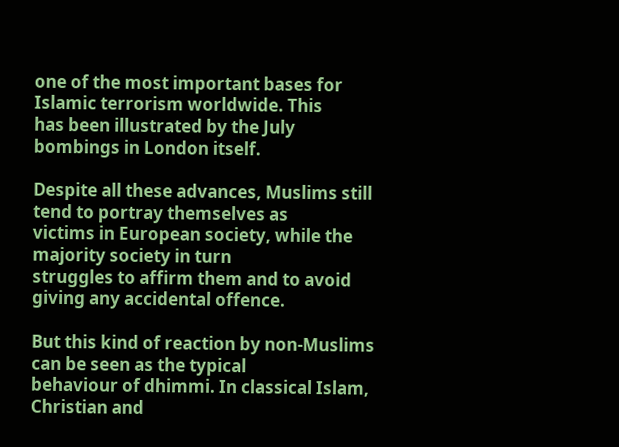one of the most important bases for Islamic terrorism worldwide. This
has been illustrated by the July bombings in London itself.

Despite all these advances, Muslims still tend to portray themselves as
victims in European society, while the majority society in turn
struggles to affirm them and to avoid giving any accidental offence.

But this kind of reaction by non-Muslims can be seen as the typical
behaviour of dhimmi. In classical Islam, Christian and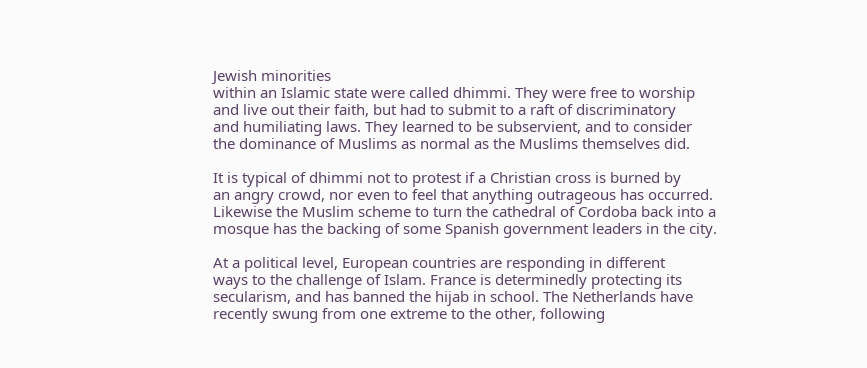Jewish minorities
within an Islamic state were called dhimmi. They were free to worship
and live out their faith, but had to submit to a raft of discriminatory
and humiliating laws. They learned to be subservient, and to consider
the dominance of Muslims as normal as the Muslims themselves did.

It is typical of dhimmi not to protest if a Christian cross is burned by
an angry crowd, nor even to feel that anything outrageous has occurred.
Likewise the Muslim scheme to turn the cathedral of Cordoba back into a
mosque has the backing of some Spanish government leaders in the city.

At a political level, European countries are responding in different
ways to the challenge of Islam. France is determinedly protecting its
secularism, and has banned the hijab in school. The Netherlands have
recently swung from one extreme to the other, following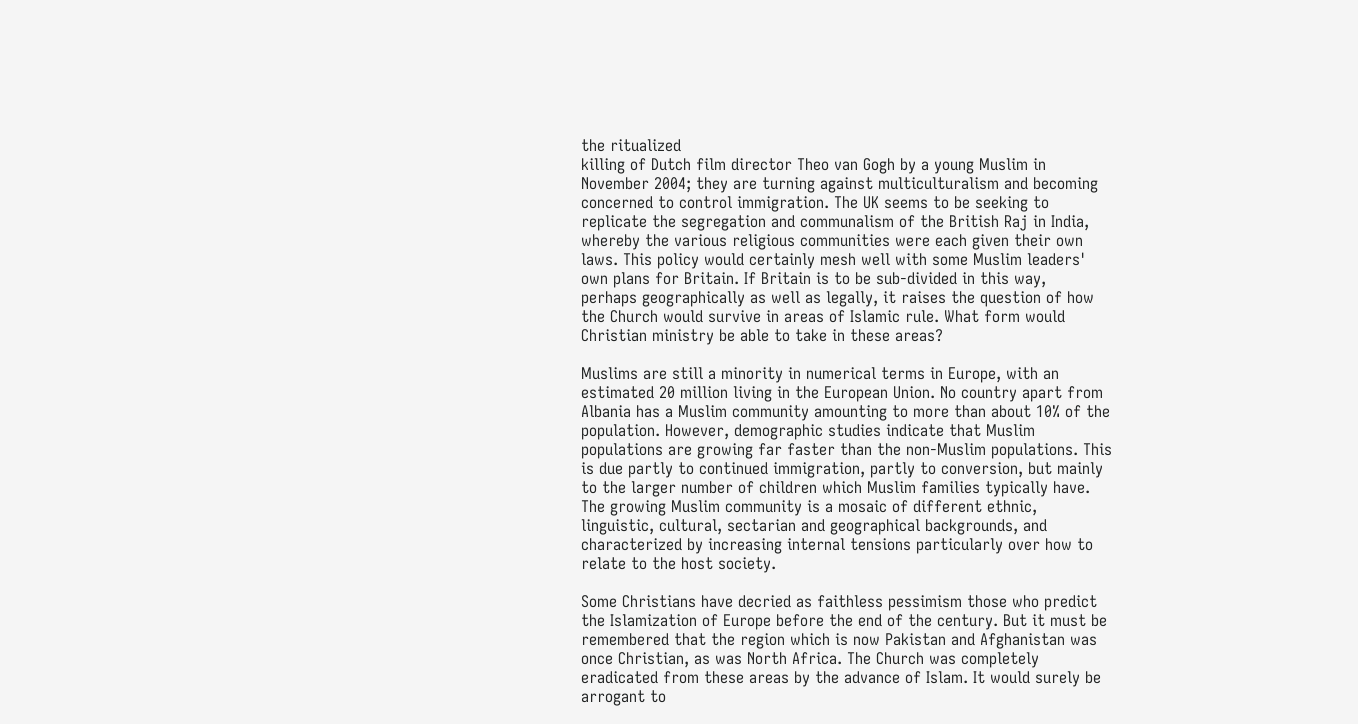the ritualized
killing of Dutch film director Theo van Gogh by a young Muslim in
November 2004; they are turning against multiculturalism and becoming
concerned to control immigration. The UK seems to be seeking to
replicate the segregation and communalism of the British Raj in India,
whereby the various religious communities were each given their own
laws. This policy would certainly mesh well with some Muslim leaders'
own plans for Britain. If Britain is to be sub-divided in this way,
perhaps geographically as well as legally, it raises the question of how
the Church would survive in areas of Islamic rule. What form would
Christian ministry be able to take in these areas?

Muslims are still a minority in numerical terms in Europe, with an
estimated 20 million living in the European Union. No country apart from
Albania has a Muslim community amounting to more than about 10% of the
population. However, demographic studies indicate that Muslim
populations are growing far faster than the non-Muslim populations. This
is due partly to continued immigration, partly to conversion, but mainly
to the larger number of children which Muslim families typically have.
The growing Muslim community is a mosaic of different ethnic,
linguistic, cultural, sectarian and geographical backgrounds, and
characterized by increasing internal tensions particularly over how to
relate to the host society.

Some Christians have decried as faithless pessimism those who predict
the Islamization of Europe before the end of the century. But it must be
remembered that the region which is now Pakistan and Afghanistan was
once Christian, as was North Africa. The Church was completely
eradicated from these areas by the advance of Islam. It would surely be
arrogant to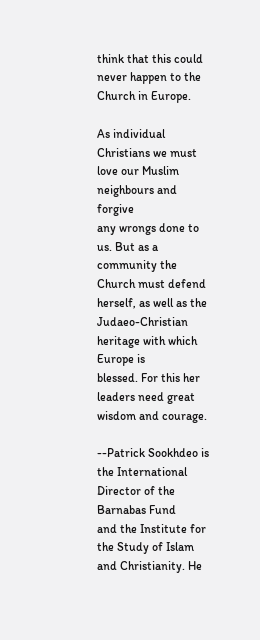think that this could never happen to the Church in Europe.

As individual Christians we must love our Muslim neighbours and forgive
any wrongs done to us. But as a community the Church must defend
herself, as well as the Judaeo-Christian heritage with which Europe is
blessed. For this her leaders need great wisdom and courage.

--Patrick Sookhdeo is the International Director of the Barnabas Fund
and the Institute for the Study of Islam and Christianity. He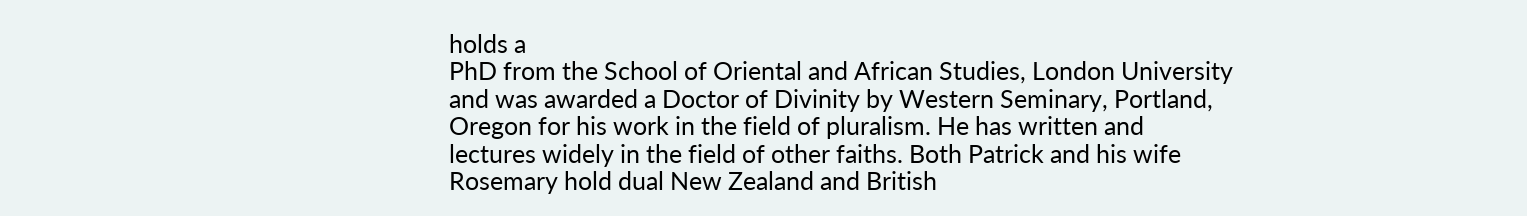holds a
PhD from the School of Oriental and African Studies, London University
and was awarded a Doctor of Divinity by Western Seminary, Portland,
Oregon for his work in the field of pluralism. He has written and
lectures widely in the field of other faiths. Both Patrick and his wife
Rosemary hold dual New Zealand and British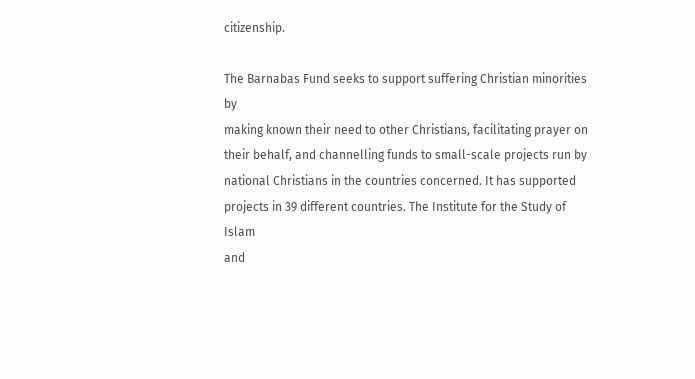citizenship.

The Barnabas Fund seeks to support suffering Christian minorities by
making known their need to other Christians, facilitating prayer on
their behalf, and channelling funds to small-scale projects run by
national Christians in the countries concerned. It has supported
projects in 39 different countries. The Institute for the Study of Islam
and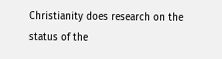Christianity does research on the status of the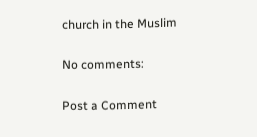church in the Muslim

No comments:

Post a Comment